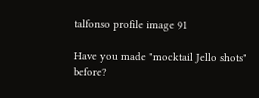talfonso profile image 91

Have you made "mocktail Jello shots" before?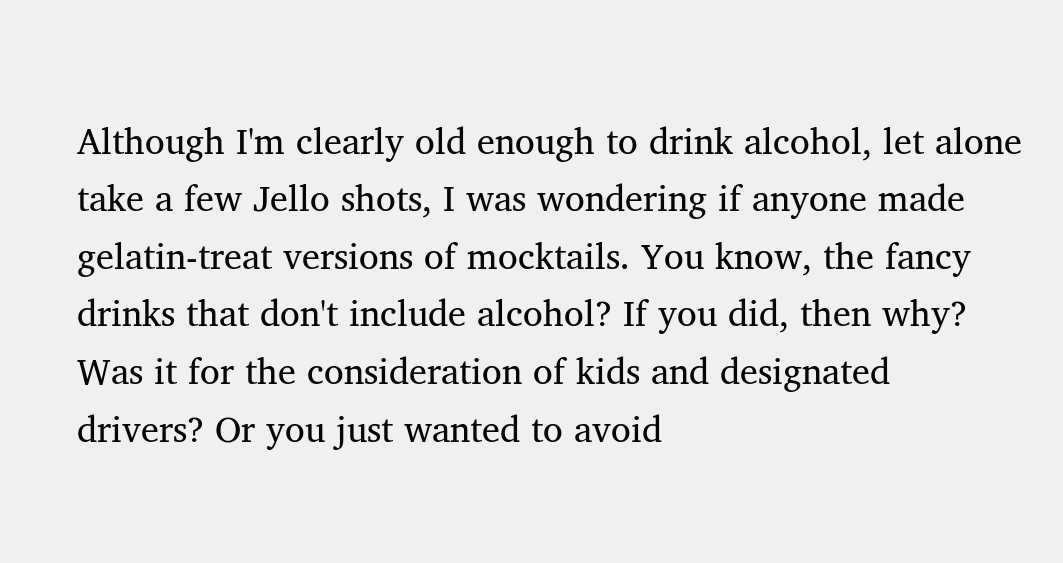Although I'm clearly old enough to drink alcohol, let alone take a few Jello shots, I was wondering if anyone made gelatin-treat versions of mocktails. You know, the fancy drinks that don't include alcohol? If you did, then why? Was it for the consideration of kids and designated drivers? Or you just wanted to avoid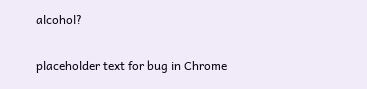alcohol?

placeholder text for bug in Chrome